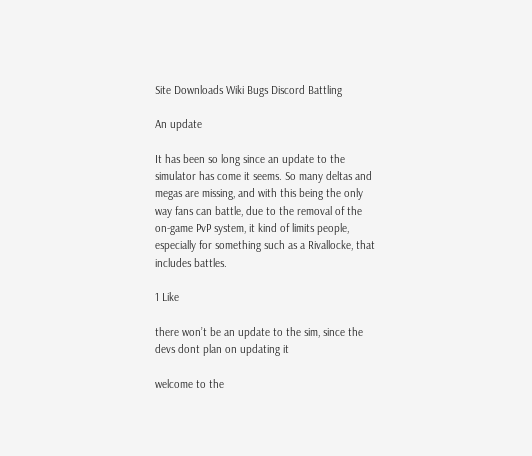Site Downloads Wiki Bugs Discord Battling

An update

It has been so long since an update to the simulator has come it seems. So many deltas and megas are missing, and with this being the only way fans can battle, due to the removal of the on-game PvP system, it kind of limits people, especially for something such as a Rivallocke, that includes battles.

1 Like

there won’t be an update to the sim, since the devs dont plan on updating it

welcome to the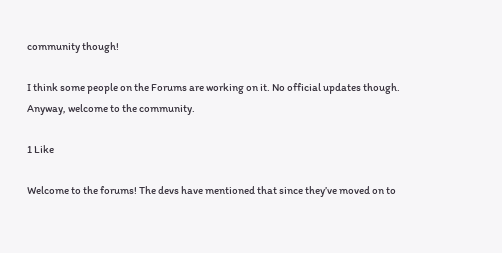community though!

I think some people on the Forums are working on it. No official updates though. Anyway, welcome to the community.

1 Like

Welcome to the forums! The devs have mentioned that since they’ve moved on to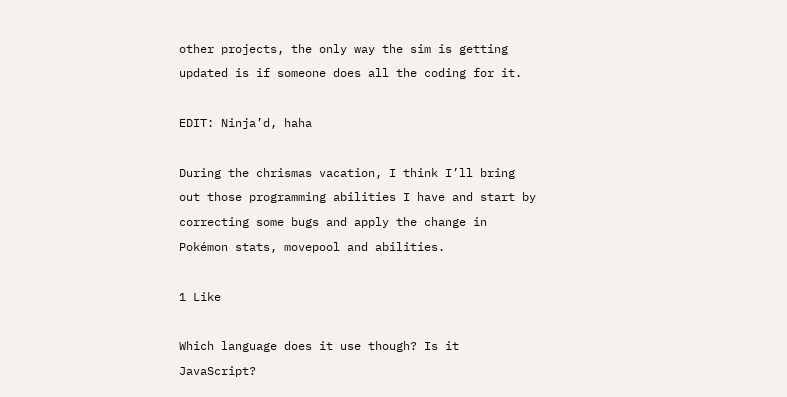other projects, the only way the sim is getting updated is if someone does all the coding for it.

EDIT: Ninja’d, haha

During the chrismas vacation, I think I’ll bring out those programming abilities I have and start by correcting some bugs and apply the change in Pokémon stats, movepool and abilities.

1 Like

Which language does it use though? Is it JavaScript?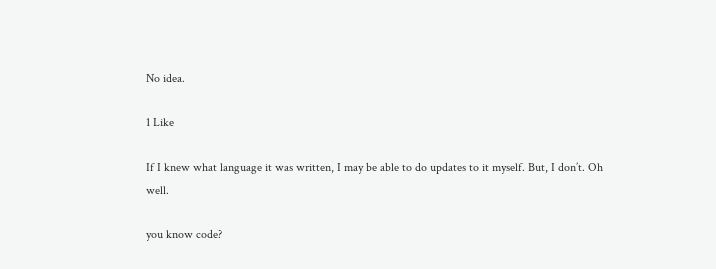No idea.

1 Like

If I knew what language it was written, I may be able to do updates to it myself. But, I don’t. Oh well.

you know code?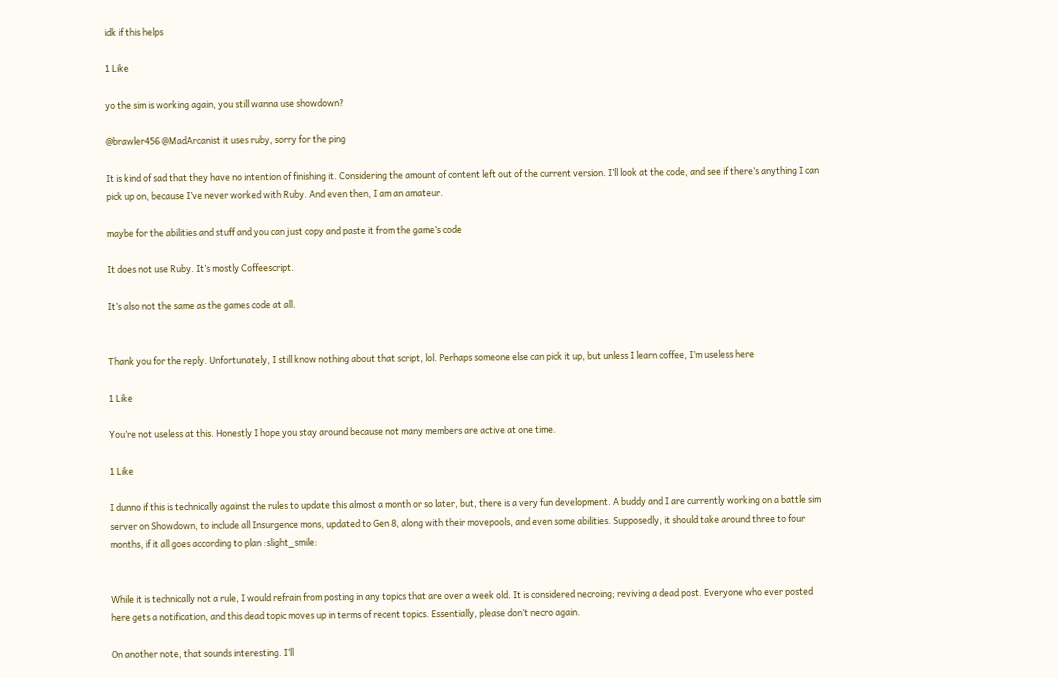idk if this helps

1 Like

yo the sim is working again, you still wanna use showdown?

@brawler456 @MadArcanist it uses ruby, sorry for the ping

It is kind of sad that they have no intention of finishing it. Considering the amount of content left out of the current version. I’ll look at the code, and see if there’s anything I can pick up on, because I’ve never worked with Ruby. And even then, I am an amateur.

maybe for the abilities and stuff and you can just copy and paste it from the game’s code

It does not use Ruby. It’s mostly Coffeescript.

It’s also not the same as the games code at all.


Thank you for the reply. Unfortunately, I still know nothing about that script, lol. Perhaps someone else can pick it up, but unless I learn coffee, I’m useless here

1 Like

You’re not useless at this. Honestly I hope you stay around because not many members are active at one time.

1 Like

I dunno if this is technically against the rules to update this almost a month or so later, but, there is a very fun development. A buddy and I are currently working on a battle sim server on Showdown, to include all Insurgence mons, updated to Gen 8, along with their movepools, and even some abilities. Supposedly, it should take around three to four months, if it all goes according to plan :slight_smile:


While it is technically not a rule, I would refrain from posting in any topics that are over a week old. It is considered necroing; reviving a dead post. Everyone who ever posted here gets a notification, and this dead topic moves up in terms of recent topics. Essentially, please don’t necro again.

On another note, that sounds interesting. I’ll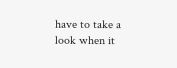have to take a look when it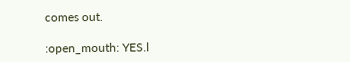comes out.

:open_mouth: YES.l